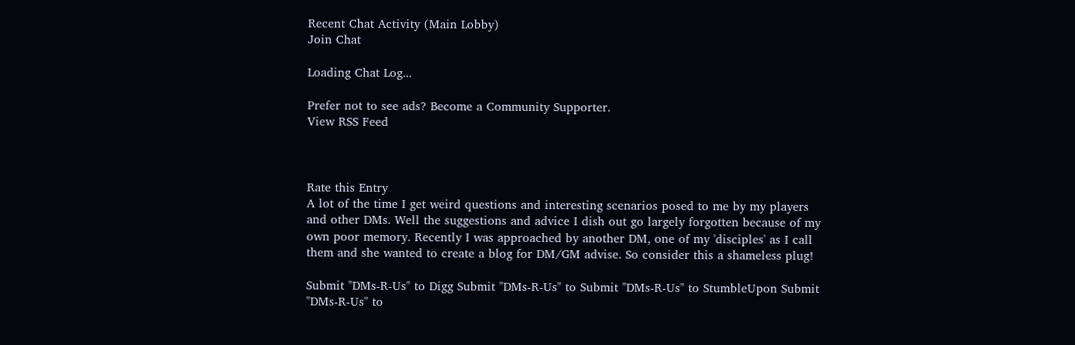Recent Chat Activity (Main Lobby)
Join Chat

Loading Chat Log...

Prefer not to see ads? Become a Community Supporter.
View RSS Feed



Rate this Entry
A lot of the time I get weird questions and interesting scenarios posed to me by my players and other DMs. Well the suggestions and advice I dish out go largely forgotten because of my own poor memory. Recently I was approached by another DM, one of my 'disciples' as I call them and she wanted to create a blog for DM/GM advise. So consider this a shameless plug!

Submit "DMs-R-Us" to Digg Submit "DMs-R-Us" to Submit "DMs-R-Us" to StumbleUpon Submit "DMs-R-Us" to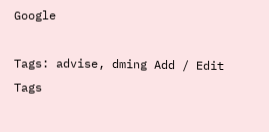Google

Tags: advise, dming Add / Edit Tags